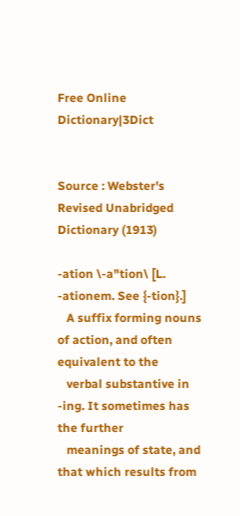Free Online Dictionary|3Dict


Source : Webster's Revised Unabridged Dictionary (1913)

-ation \-a"tion\ [L. -ationem. See {-tion}.]
   A suffix forming nouns of action, and often equivalent to the
   verbal substantive in -ing. It sometimes has the further
   meanings of state, and that which results from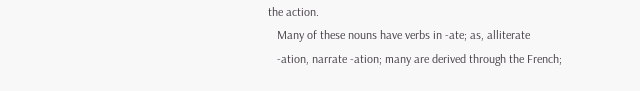the action.
   Many of these nouns have verbs in -ate; as, alliterate
   -ation, narrate -ation; many are derived through the French;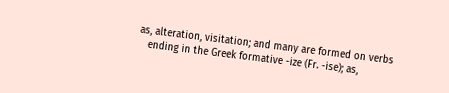as, alteration, visitation; and many are formed on verbs
   ending in the Greek formative -ize (Fr. -ise); as,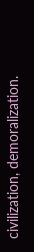civilization, demoralization.